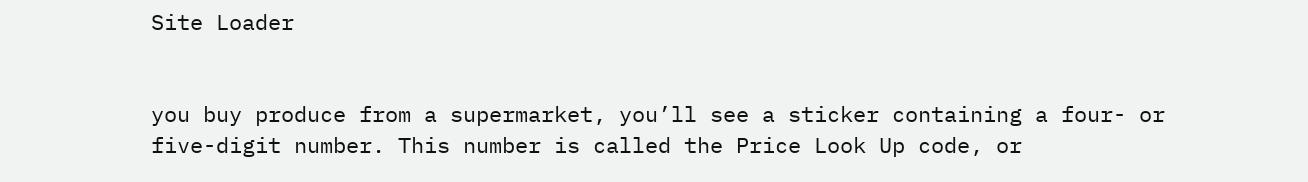Site Loader


you buy produce from a supermarket, you’ll see a sticker containing a four- or
five-digit number. This number is called the Price Look Up code, or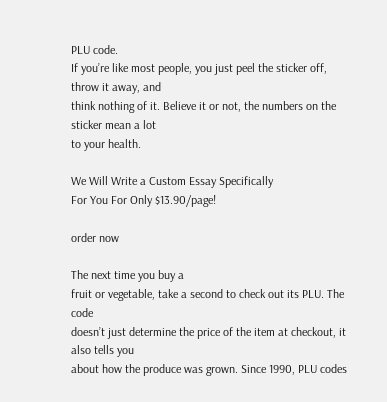PLU code.
If you’re like most people, you just peel the sticker off, throw it away, and
think nothing of it. Believe it or not, the numbers on the sticker mean a lot
to your health.

We Will Write a Custom Essay Specifically
For You For Only $13.90/page!

order now

The next time you buy a
fruit or vegetable, take a second to check out its PLU. The code
doesn’t just determine the price of the item at checkout, it also tells you
about how the produce was grown. Since 1990, PLU codes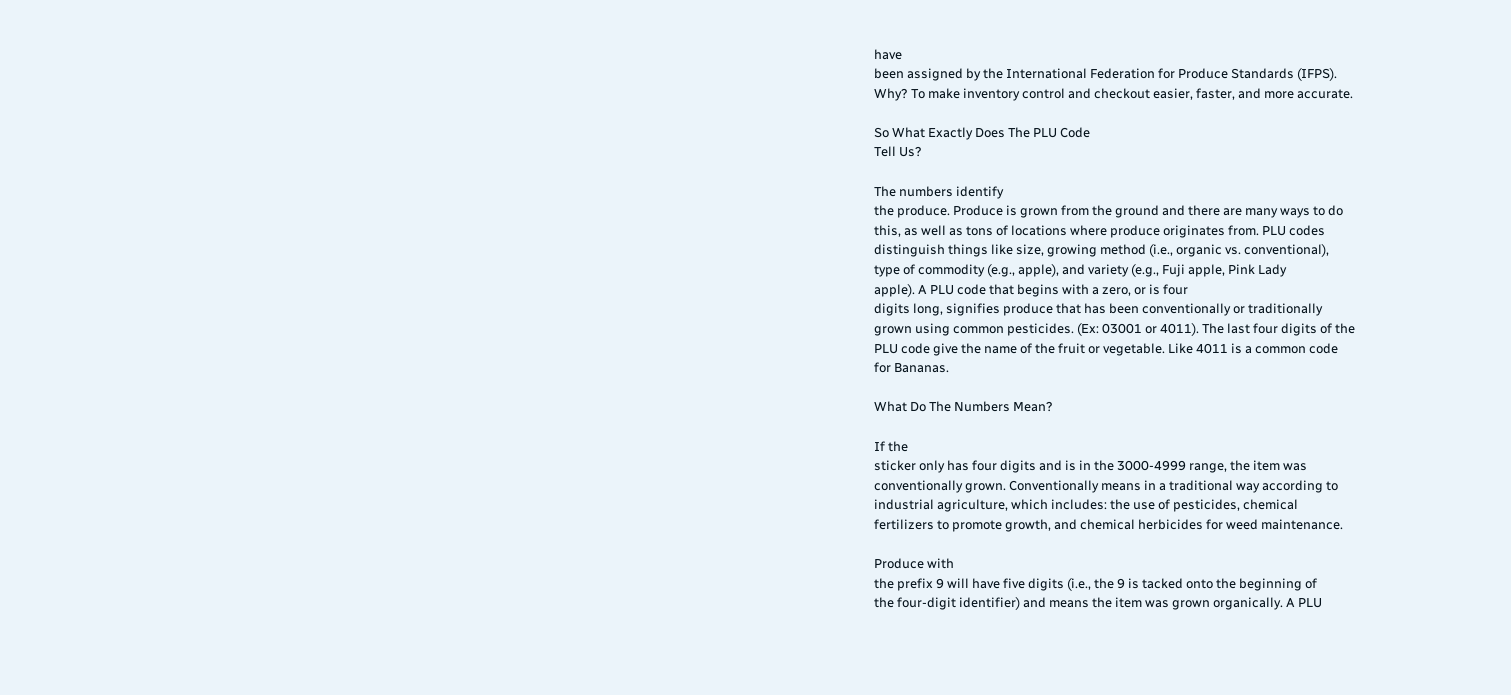have
been assigned by the International Federation for Produce Standards (IFPS).
Why? To make inventory control and checkout easier, faster, and more accurate.

So What Exactly Does The PLU Code
Tell Us?

The numbers identify
the produce. Produce is grown from the ground and there are many ways to do
this, as well as tons of locations where produce originates from. PLU codes
distinguish things like size, growing method (i.e., organic vs. conventional),
type of commodity (e.g., apple), and variety (e.g., Fuji apple, Pink Lady
apple). A PLU code that begins with a zero, or is four
digits long, signifies produce that has been conventionally or traditionally
grown using common pesticides. (Ex: 03001 or 4011). The last four digits of the
PLU code give the name of the fruit or vegetable. Like 4011 is a common code
for Bananas.

What Do The Numbers Mean?

If the
sticker only has four digits and is in the 3000-4999 range, the item was
conventionally grown. Conventionally means in a traditional way according to
industrial agriculture, which includes: the use of pesticides, chemical
fertilizers to promote growth, and chemical herbicides for weed maintenance.

Produce with
the prefix 9 will have five digits (i.e., the 9 is tacked onto the beginning of
the four-digit identifier) and means the item was grown organically. A PLU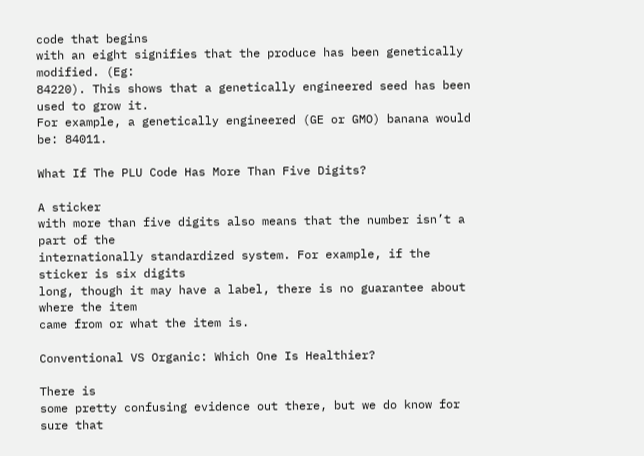code that begins
with an eight signifies that the produce has been genetically modified. (Eg:
84220). This shows that a genetically engineered seed has been used to grow it.
For example, a genetically engineered (GE or GMO) banana would be: 84011.

What If The PLU Code Has More Than Five Digits?

A sticker
with more than five digits also means that the number isn’t a part of the
internationally standardized system. For example, if the sticker is six digits
long, though it may have a label, there is no guarantee about where the item
came from or what the item is.

Conventional VS Organic: Which One Is Healthier?

There is
some pretty confusing evidence out there, but we do know for sure that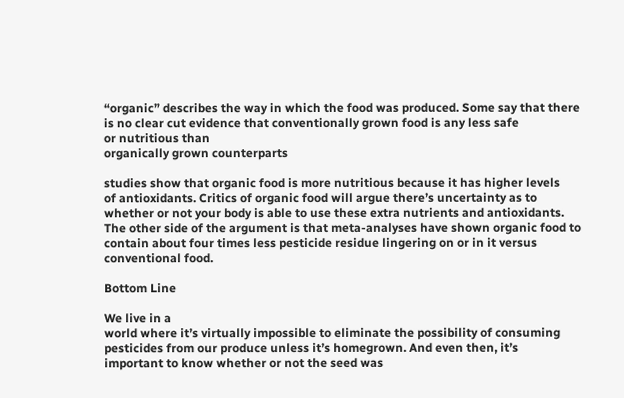“organic” describes the way in which the food was produced. Some say that there
is no clear cut evidence that conventionally grown food is any less safe
or nutritious than
organically grown counterparts

studies show that organic food is more nutritious because it has higher levels
of antioxidants. Critics of organic food will argue there’s uncertainty as to
whether or not your body is able to use these extra nutrients and antioxidants.
The other side of the argument is that meta-analyses have shown organic food to
contain about four times less pesticide residue lingering on or in it versus
conventional food.

Bottom Line

We live in a
world where it’s virtually impossible to eliminate the possibility of consuming
pesticides from our produce unless it’s homegrown. And even then, it’s
important to know whether or not the seed was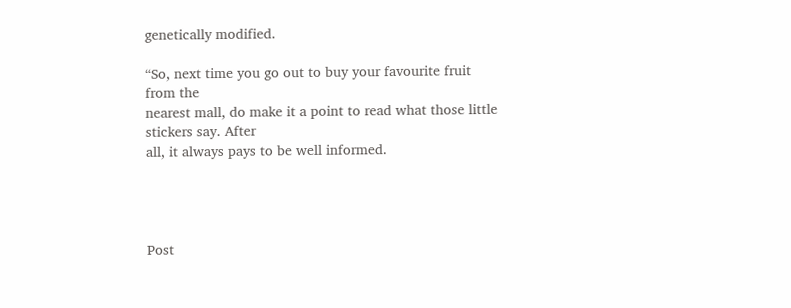genetically modified.

“So, next time you go out to buy your favourite fruit from the
nearest mall, do make it a point to read what those little stickers say. After
all, it always pays to be well informed.




Post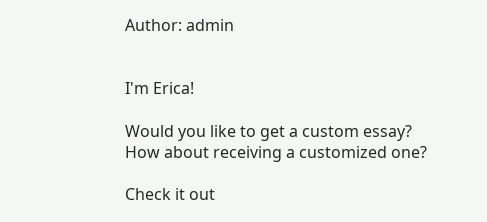Author: admin


I'm Erica!

Would you like to get a custom essay? How about receiving a customized one?

Check it out